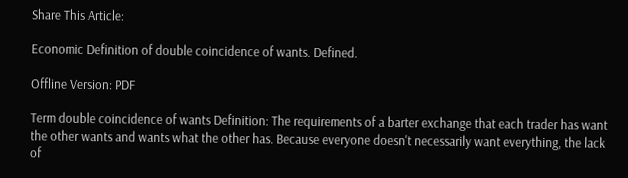Share This Article:

Economic Definition of double coincidence of wants. Defined.

Offline Version: PDF

Term double coincidence of wants Definition: The requirements of a barter exchange that each trader has want the other wants and wants what the other has. Because everyone doesn't necessarily want everything, the lack of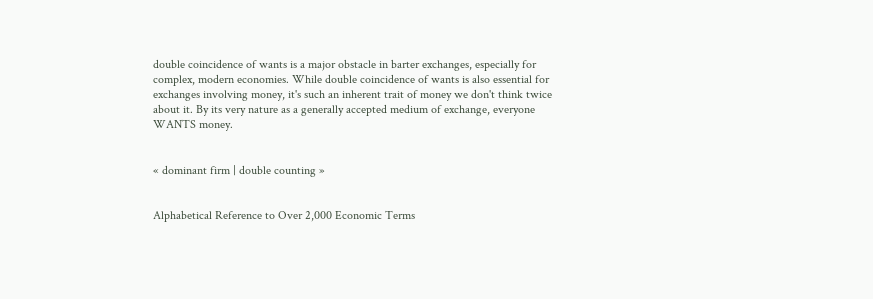double coincidence of wants is a major obstacle in barter exchanges, especially for complex, modern economies. While double coincidence of wants is also essential for exchanges involving money, it's such an inherent trait of money we don't think twice about it. By its very nature as a generally accepted medium of exchange, everyone WANTS money.


« dominant firm | double counting »


Alphabetical Reference to Over 2,000 Economic Terms